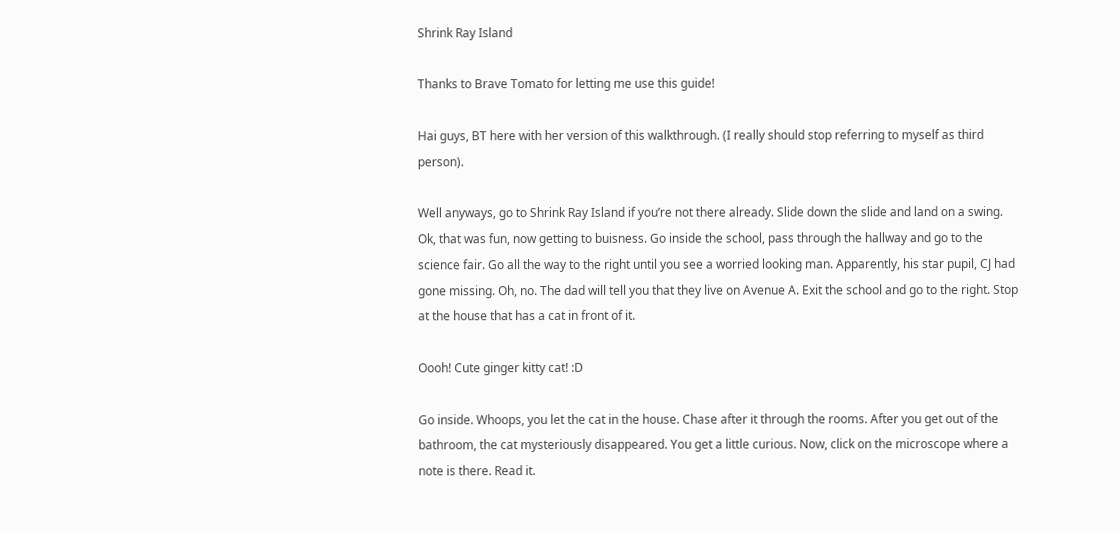Shrink Ray Island

Thanks to Brave Tomato for letting me use this guide!

Hai guys, BT here with her version of this walkthrough. (I really should stop referring to myself as third person).

Well anyways, go to Shrink Ray Island if you’re not there already. Slide down the slide and land on a swing. Ok, that was fun, now getting to buisness. Go inside the school, pass through the hallway and go to the science fair. Go all the way to the right until you see a worried looking man. Apparently, his star pupil, CJ had gone missing. Oh, no. The dad will tell you that they live on Avenue A. Exit the school and go to the right. Stop at the house that has a cat in front of it.

Oooh! Cute ginger kitty cat! :D

Go inside. Whoops, you let the cat in the house. Chase after it through the rooms. After you get out of the bathroom, the cat mysteriously disappeared. You get a little curious. Now, click on the microscope where a note is there. Read it.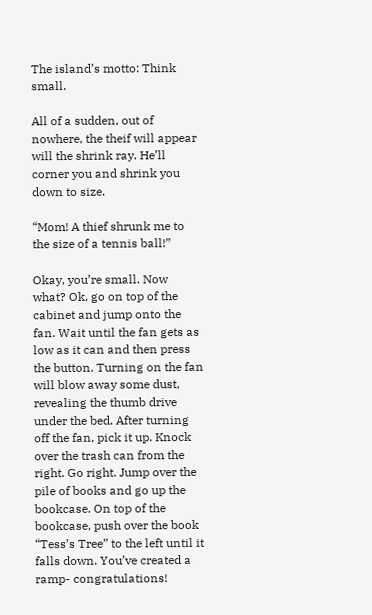The island’s motto: Think small.

All of a sudden, out of nowhere, the theif will appear will the shrink ray. He’ll corner you and shrink you down to size.

“Mom! A thief shrunk me to the size of a tennis ball!”

Okay, you’re small. Now what? Ok, go on top of the cabinet and jump onto the fan. Wait until the fan gets as low as it can and then press the button. Turning on the fan will blow away some dust, revealing the thumb drive under the bed. After turning off the fan, pick it up. Knock over the trash can from the right. Go right. Jump over the pile of books and go up the bookcase. On top of the bookcase, push over the book “Tess’s Tree” to the left until it falls down. You’ve created a ramp- congratulations!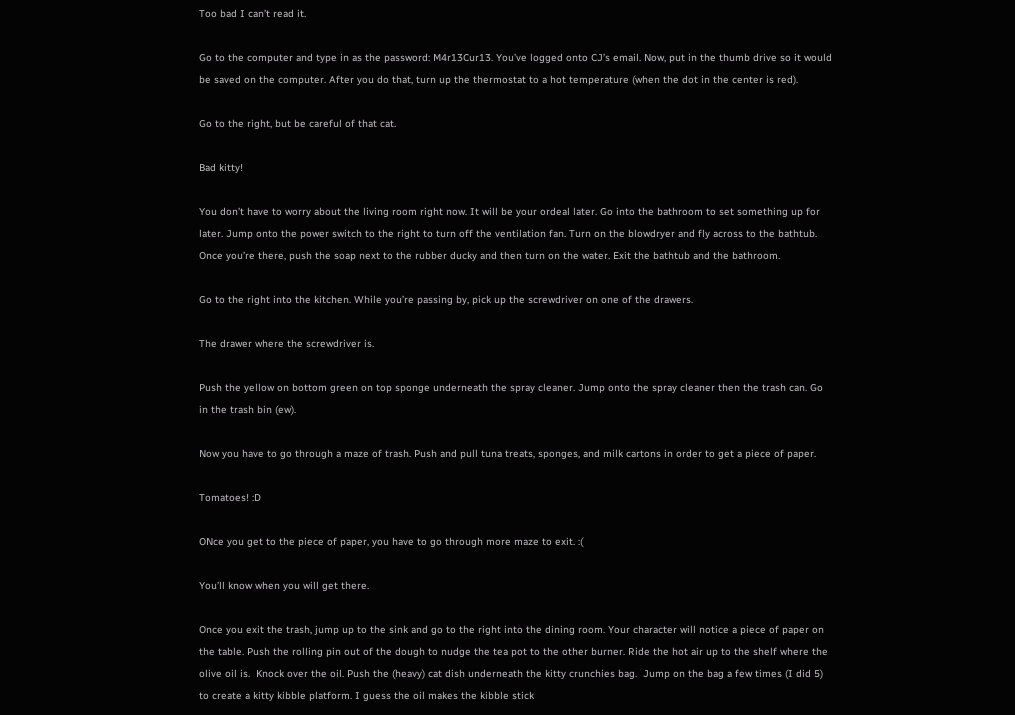Too bad I can’t read it.

Go to the computer and type in as the password: M4r13Cur13. You’ve logged onto CJ’s email. Now, put in the thumb drive so it would be saved on the computer. After you do that, turn up the thermostat to a hot temperature (when the dot in the center is red).

Go to the right, but be careful of that cat.

Bad kitty!

You don’t have to worry about the living room right now. It will be your ordeal later. Go into the bathroom to set something up for later. Jump onto the power switch to the right to turn off the ventilation fan. Turn on the blowdryer and fly across to the bathtub. Once you’re there, push the soap next to the rubber ducky and then turn on the water. Exit the bathtub and the bathroom.

Go to the right into the kitchen. While you’re passing by, pick up the screwdriver on one of the drawers.

The drawer where the screwdriver is.

Push the yellow on bottom green on top sponge underneath the spray cleaner. Jump onto the spray cleaner then the trash can. Go in the trash bin (ew).

Now you have to go through a maze of trash. Push and pull tuna treats, sponges, and milk cartons in order to get a piece of paper.

Tomatoes! :D

ONce you get to the piece of paper, you have to go through more maze to exit. :(

You’ll know when you will get there.

Once you exit the trash, jump up to the sink and go to the right into the dining room. Your character will notice a piece of paper on the table. Push the rolling pin out of the dough to nudge the tea pot to the other burner. Ride the hot air up to the shelf where the olive oil is.  Knock over the oil. Push the (heavy) cat dish underneath the kitty crunchies bag.  Jump on the bag a few times (I did 5) to create a kitty kibble platform. I guess the oil makes the kibble stick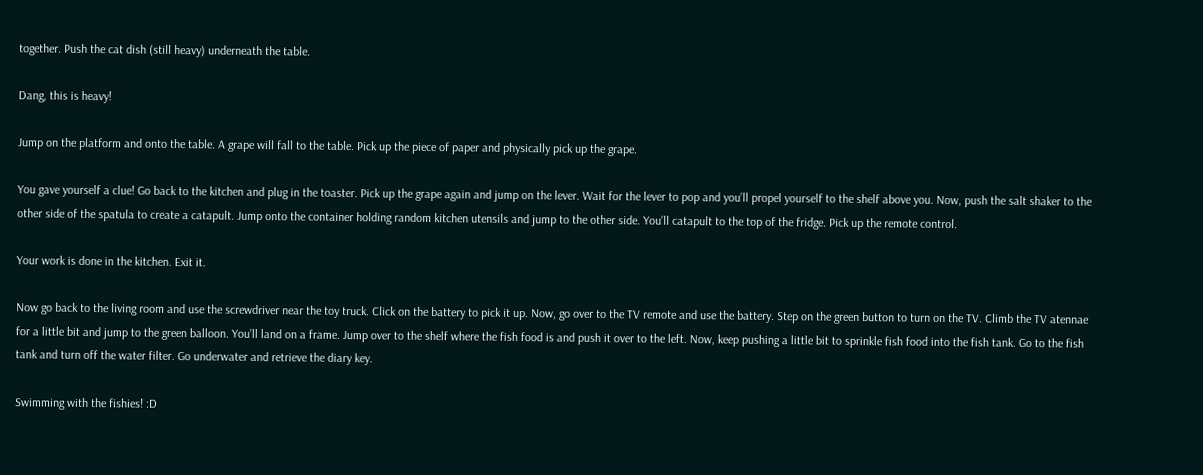together. Push the cat dish (still heavy) underneath the table.

Dang, this is heavy!

Jump on the platform and onto the table. A grape will fall to the table. Pick up the piece of paper and physically pick up the grape.

You gave yourself a clue! Go back to the kitchen and plug in the toaster. Pick up the grape again and jump on the lever. Wait for the lever to pop and you’ll propel yourself to the shelf above you. Now, push the salt shaker to the other side of the spatula to create a catapult. Jump onto the container holding random kitchen utensils and jump to the other side. You’ll catapult to the top of the fridge. Pick up the remote control.

Your work is done in the kitchen. Exit it.

Now go back to the living room and use the screwdriver near the toy truck. Click on the battery to pick it up. Now, go over to the TV remote and use the battery. Step on the green button to turn on the TV. Climb the TV atennae for a little bit and jump to the green balloon. You’ll land on a frame. Jump over to the shelf where the fish food is and push it over to the left. Now, keep pushing a little bit to sprinkle fish food into the fish tank. Go to the fish tank and turn off the water filter. Go underwater and retrieve the diary key.

Swimming with the fishies! :D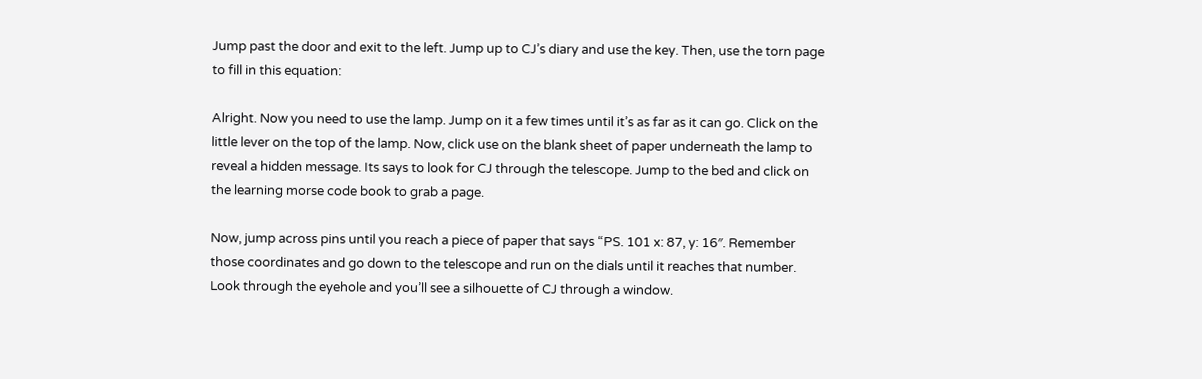Jump past the door and exit to the left. Jump up to CJ’s diary and use the key. Then, use the torn page to fill in this equation:

Alright. Now you need to use the lamp. Jump on it a few times until it’s as far as it can go. Click on the little lever on the top of the lamp. Now, click use on the blank sheet of paper underneath the lamp to reveal a hidden message. Its says to look for CJ through the telescope. Jump to the bed and click on the learning morse code book to grab a page.

Now, jump across pins until you reach a piece of paper that says “PS. 101 x: 87, y: 16″. Remember those coordinates and go down to the telescope and run on the dials until it reaches that number. Look through the eyehole and you’ll see a silhouette of CJ through a window.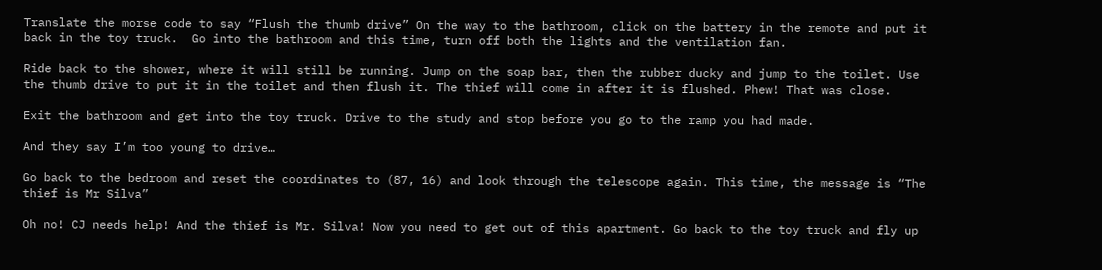Translate the morse code to say “Flush the thumb drive” On the way to the bathroom, click on the battery in the remote and put it back in the toy truck.  Go into the bathroom and this time, turn off both the lights and the ventilation fan.

Ride back to the shower, where it will still be running. Jump on the soap bar, then the rubber ducky and jump to the toilet. Use the thumb drive to put it in the toilet and then flush it. The thief will come in after it is flushed. Phew! That was close.

Exit the bathroom and get into the toy truck. Drive to the study and stop before you go to the ramp you had made.

And they say I’m too young to drive…

Go back to the bedroom and reset the coordinates to (87, 16) and look through the telescope again. This time, the message is “The thief is Mr Silva”

Oh no! CJ needs help! And the thief is Mr. Silva! Now you need to get out of this apartment. Go back to the toy truck and fly up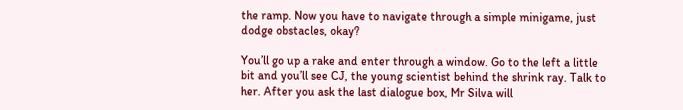the ramp. Now you have to navigate through a simple minigame, just dodge obstacles, okay?

You’ll go up a rake and enter through a window. Go to the left a little bit and you’ll see CJ, the young scientist behind the shrink ray. Talk to her. After you ask the last dialogue box, Mr Silva will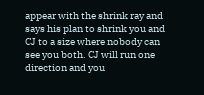appear with the shrink ray and says his plan to shrink you and CJ to a size where nobody can see you both. CJ will run one direction and you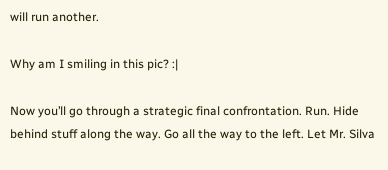will run another.

Why am I smiling in this pic? :|

Now you’ll go through a strategic final confrontation. Run. Hide behind stuff along the way. Go all the way to the left. Let Mr. Silva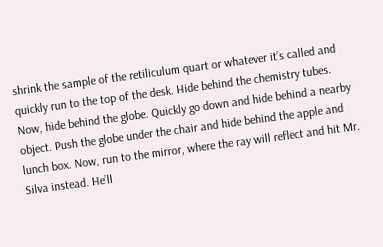shrink the sample of the retiliculum quart or whatever it’s called and quickly run to the top of the desk. Hide behind the chemistry tubes. Now, hide behind the globe. Quickly go down and hide behind a nearby object. Push the globe under the chair and hide behind the apple and lunch box. Now, run to the mirror, where the ray will reflect and hit Mr. Silva instead. He’ll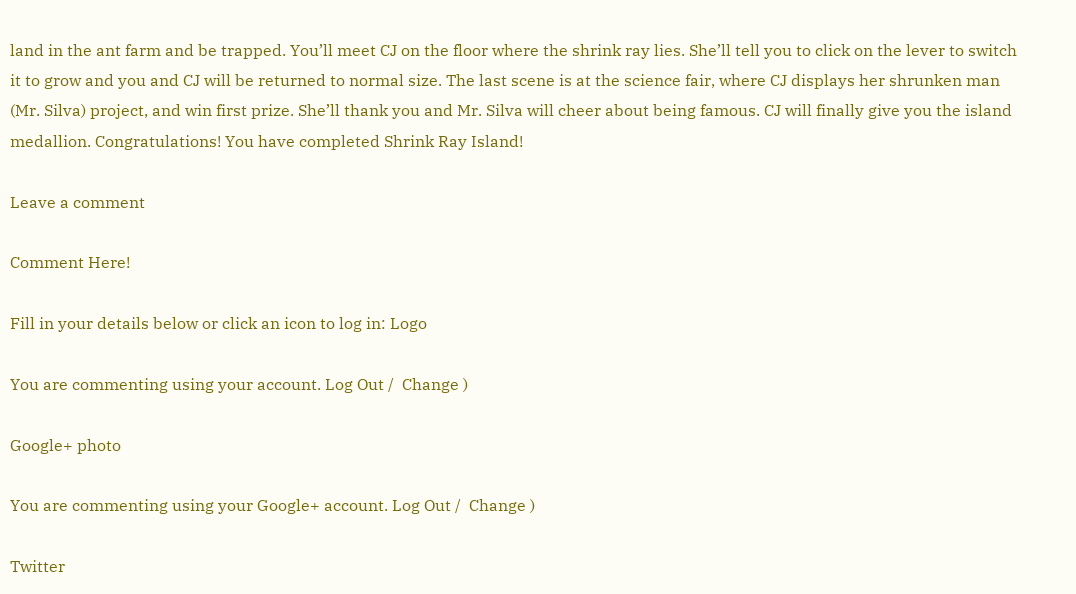land in the ant farm and be trapped. You’ll meet CJ on the floor where the shrink ray lies. She’ll tell you to click on the lever to switch it to grow and you and CJ will be returned to normal size. The last scene is at the science fair, where CJ displays her shrunken man (Mr. Silva) project, and win first prize. She’ll thank you and Mr. Silva will cheer about being famous. CJ will finally give you the island medallion. Congratulations! You have completed Shrink Ray Island!

Leave a comment

Comment Here!

Fill in your details below or click an icon to log in: Logo

You are commenting using your account. Log Out /  Change )

Google+ photo

You are commenting using your Google+ account. Log Out /  Change )

Twitter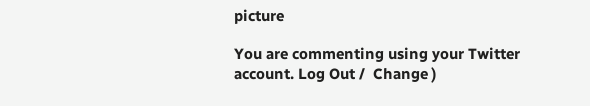picture

You are commenting using your Twitter account. Log Out /  Change )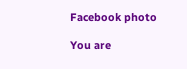Facebook photo

You are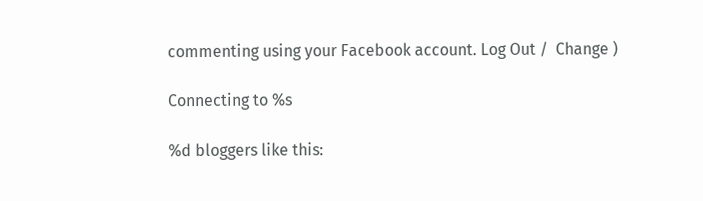commenting using your Facebook account. Log Out /  Change )

Connecting to %s

%d bloggers like this: